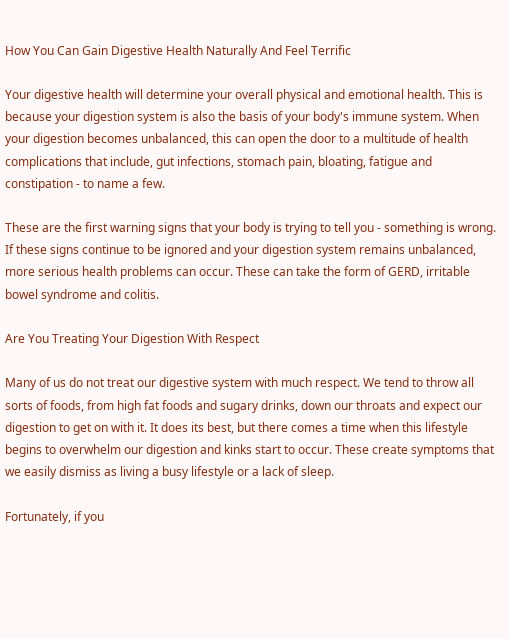How You Can Gain Digestive Health Naturally And Feel Terrific

Your digestive health will determine your overall physical and emotional health. This is because your digestion system is also the basis of your body's immune system. When your digestion becomes unbalanced, this can open the door to a multitude of health complications that include, gut infections, stomach pain, bloating, fatigue and constipation - to name a few.

These are the first warning signs that your body is trying to tell you - something is wrong. If these signs continue to be ignored and your digestion system remains unbalanced, more serious health problems can occur. These can take the form of GERD, irritable bowel syndrome and colitis.

Are You Treating Your Digestion With Respect

Many of us do not treat our digestive system with much respect. We tend to throw all sorts of foods, from high fat foods and sugary drinks, down our throats and expect our digestion to get on with it. It does its best, but there comes a time when this lifestyle begins to overwhelm our digestion and kinks start to occur. These create symptoms that we easily dismiss as living a busy lifestyle or a lack of sleep.

Fortunately, if you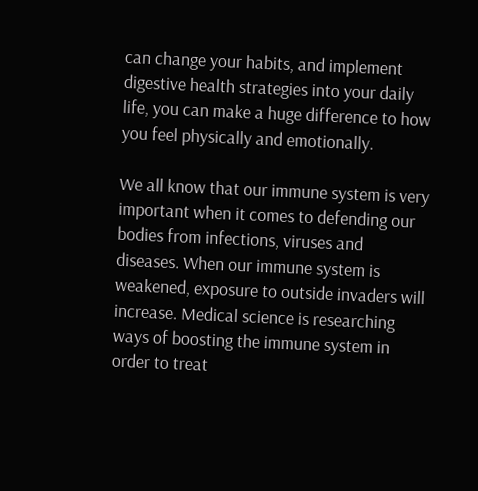can change your habits, and implement digestive health strategies into your daily life, you can make a huge difference to how you feel physically and emotionally.

We all know that our immune system is very important when it comes to defending our bodies from infections, viruses and diseases. When our immune system is weakened, exposure to outside invaders will increase. Medical science is researching ways of boosting the immune system in order to treat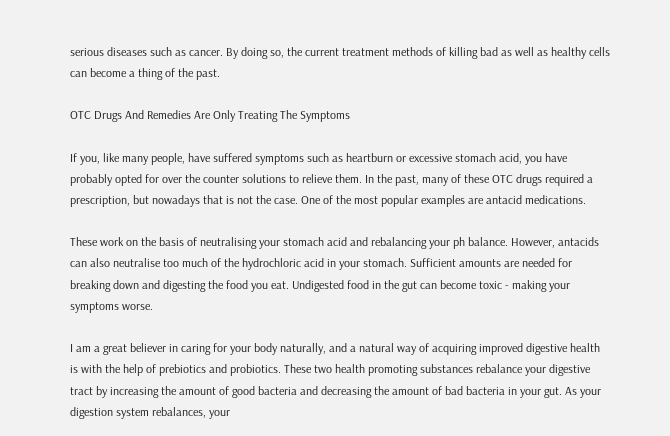serious diseases such as cancer. By doing so, the current treatment methods of killing bad as well as healthy cells can become a thing of the past.

OTC Drugs And Remedies Are Only Treating The Symptoms

If you, like many people, have suffered symptoms such as heartburn or excessive stomach acid, you have probably opted for over the counter solutions to relieve them. In the past, many of these OTC drugs required a prescription, but nowadays that is not the case. One of the most popular examples are antacid medications.

These work on the basis of neutralising your stomach acid and rebalancing your ph balance. However, antacids can also neutralise too much of the hydrochloric acid in your stomach. Sufficient amounts are needed for breaking down and digesting the food you eat. Undigested food in the gut can become toxic - making your symptoms worse.

I am a great believer in caring for your body naturally, and a natural way of acquiring improved digestive health is with the help of prebiotics and probiotics. These two health promoting substances rebalance your digestive tract by increasing the amount of good bacteria and decreasing the amount of bad bacteria in your gut. As your digestion system rebalances, your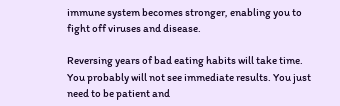immune system becomes stronger, enabling you to fight off viruses and disease.

Reversing years of bad eating habits will take time. You probably will not see immediate results. You just need to be patient and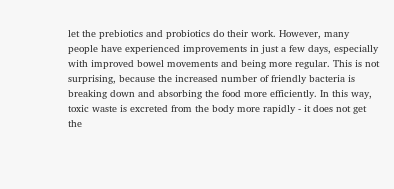let the prebiotics and probiotics do their work. However, many people have experienced improvements in just a few days, especially with improved bowel movements and being more regular. This is not surprising, because the increased number of friendly bacteria is breaking down and absorbing the food more efficiently. In this way, toxic waste is excreted from the body more rapidly - it does not get the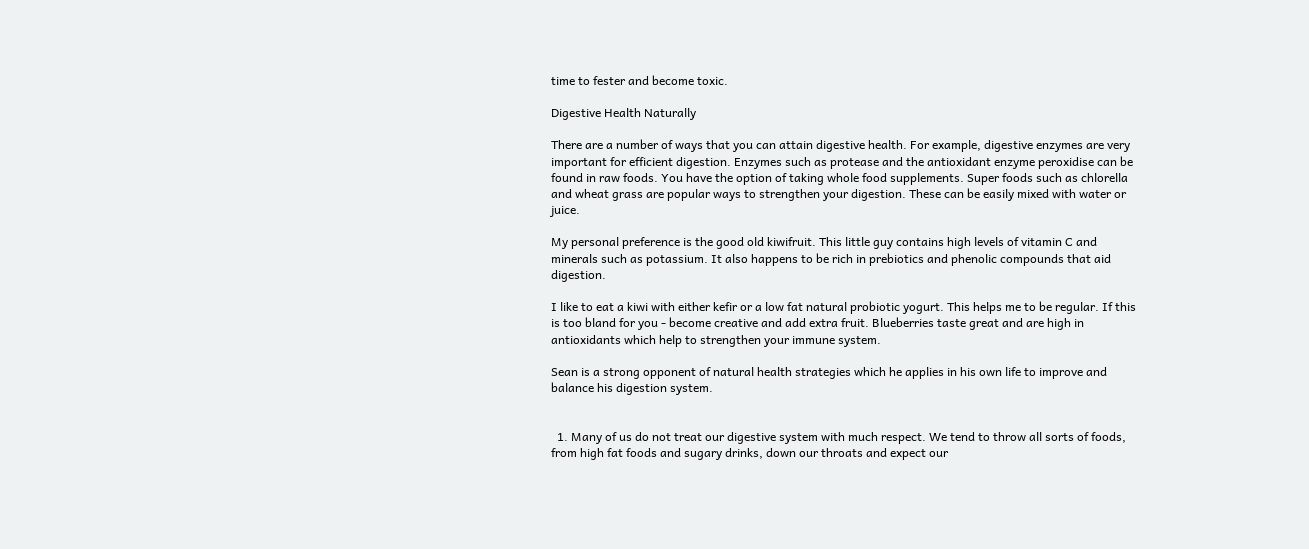time to fester and become toxic.

Digestive Health Naturally

There are a number of ways that you can attain digestive health. For example, digestive enzymes are very important for efficient digestion. Enzymes such as protease and the antioxidant enzyme peroxidise can be found in raw foods. You have the option of taking whole food supplements. Super foods such as chlorella and wheat grass are popular ways to strengthen your digestion. These can be easily mixed with water or juice.

My personal preference is the good old kiwifruit. This little guy contains high levels of vitamin C and minerals such as potassium. It also happens to be rich in prebiotics and phenolic compounds that aid digestion.

I like to eat a kiwi with either kefir or a low fat natural probiotic yogurt. This helps me to be regular. If this is too bland for you - become creative and add extra fruit. Blueberries taste great and are high in antioxidants which help to strengthen your immune system.

Sean is a strong opponent of natural health strategies which he applies in his own life to improve and balance his digestion system.


  1. Many of us do not treat our digestive system with much respect. We tend to throw all sorts of foods, from high fat foods and sugary drinks, down our throats and expect our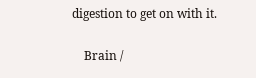digestion to get on with it.

    Brain /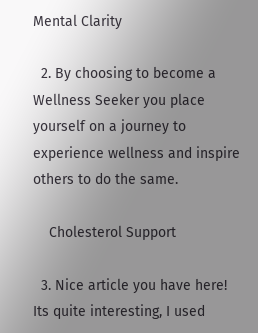Mental Clarity

  2. By choosing to become a Wellness Seeker you place yourself on a journey to experience wellness and inspire others to do the same.

    Cholesterol Support

  3. Nice article you have here! Its quite interesting, I used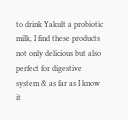to drink Yakult a probiotic milk, I find these products not only delicious but also perfect for digestive system & as far as I know it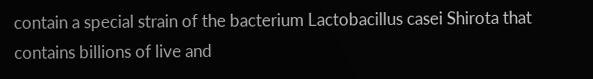contain a special strain of the bacterium Lactobacillus casei Shirota that contains billions of live and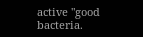active "good bacteria.